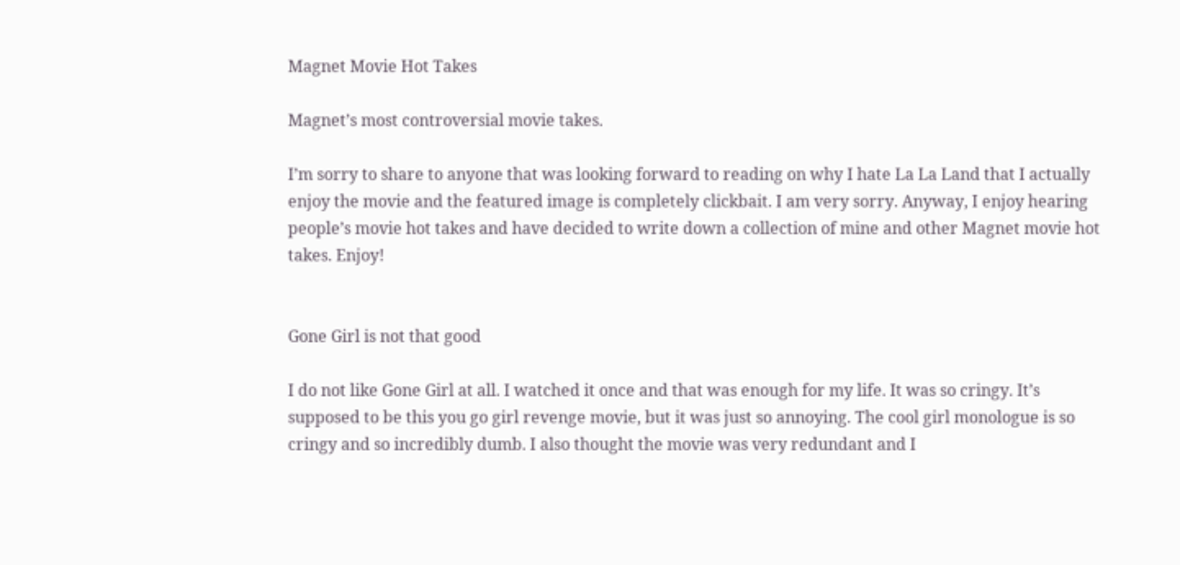Magnet Movie Hot Takes

Magnet’s most controversial movie takes.

I’m sorry to share to anyone that was looking forward to reading on why I hate La La Land that I actually enjoy the movie and the featured image is completely clickbait. I am very sorry. Anyway, I enjoy hearing people’s movie hot takes and have decided to write down a collection of mine and other Magnet movie hot takes. Enjoy!


Gone Girl is not that good

I do not like Gone Girl at all. I watched it once and that was enough for my life. It was so cringy. It’s supposed to be this you go girl revenge movie, but it was just so annoying. The cool girl monologue is so cringy and so incredibly dumb. I also thought the movie was very redundant and I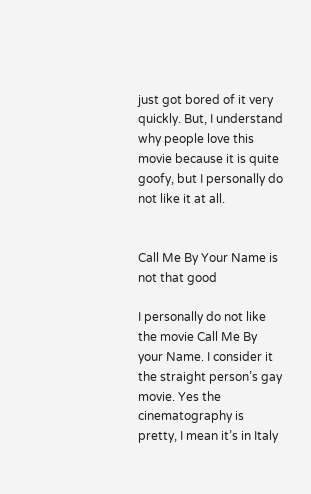just got bored of it very quickly. But, I understand why people love this movie because it is quite goofy, but I personally do not like it at all.


Call Me By Your Name is not that good

I personally do not like the movie Call Me By your Name. I consider it the straight person’s gay movie. Yes the cinematography is pretty, I mean it’s in Italy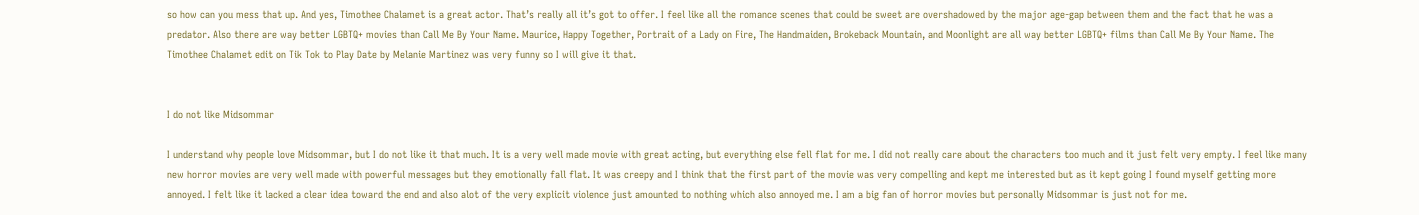so how can you mess that up. And yes, Timothee Chalamet is a great actor. That’s really all it’s got to offer. I feel like all the romance scenes that could be sweet are overshadowed by the major age-gap between them and the fact that he was a predator. Also there are way better LGBTQ+ movies than Call Me By Your Name. Maurice, Happy Together, Portrait of a Lady on Fire, The Handmaiden, Brokeback Mountain, and Moonlight are all way better LGBTQ+ films than Call Me By Your Name. The Timothee Chalamet edit on Tik Tok to Play Date by Melanie Martinez was very funny so I will give it that.


I do not like Midsommar

I understand why people love Midsommar, but I do not like it that much. It is a very well made movie with great acting, but everything else fell flat for me. I did not really care about the characters too much and it just felt very empty. I feel like many new horror movies are very well made with powerful messages but they emotionally fall flat. It was creepy and I think that the first part of the movie was very compelling and kept me interested but as it kept going I found myself getting more annoyed. I felt like it lacked a clear idea toward the end and also alot of the very explicit violence just amounted to nothing which also annoyed me. I am a big fan of horror movies but personally Midsommar is just not for me.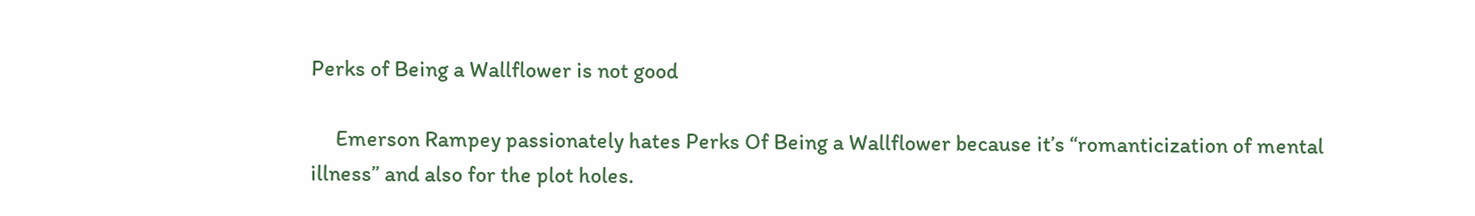Perks of Being a Wallflower is not good

     Emerson Rampey passionately hates Perks Of Being a Wallflower because it’s “romanticization of mental illness” and also for the plot holes.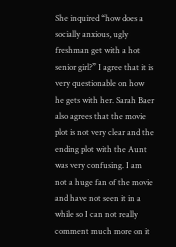She inquired “how does a socially anxious, ugly freshman get with a hot senior girl?” I agree that it is very questionable on how he gets with her. Sarah Baer also agrees that the movie plot is not very clear and the ending plot with the Aunt was very confusing. I am not a huge fan of the movie and have not seen it in a while so I can not really comment much more on it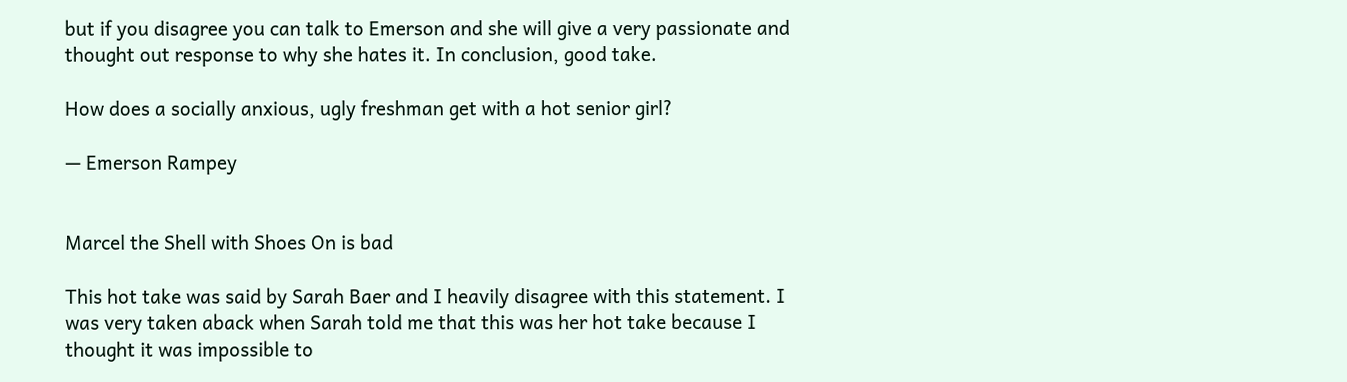but if you disagree you can talk to Emerson and she will give a very passionate and thought out response to why she hates it. In conclusion, good take.

How does a socially anxious, ugly freshman get with a hot senior girl?

— Emerson Rampey


Marcel the Shell with Shoes On is bad

This hot take was said by Sarah Baer and I heavily disagree with this statement. I was very taken aback when Sarah told me that this was her hot take because I thought it was impossible to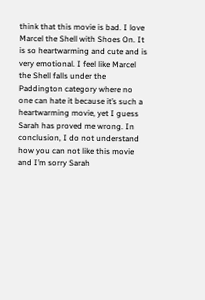think that this movie is bad. I love Marcel the Shell with Shoes On. It is so heartwarming and cute and is very emotional. I feel like Marcel the Shell falls under the Paddington category where no one can hate it because it’s such a heartwarming movie, yet I guess Sarah has proved me wrong. In conclusion, I do not understand how you can not like this movie and I’m sorry Sarah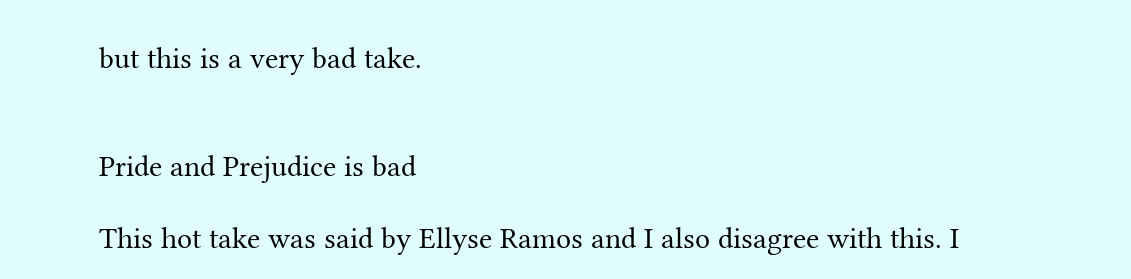but this is a very bad take.


Pride and Prejudice is bad

This hot take was said by Ellyse Ramos and I also disagree with this. I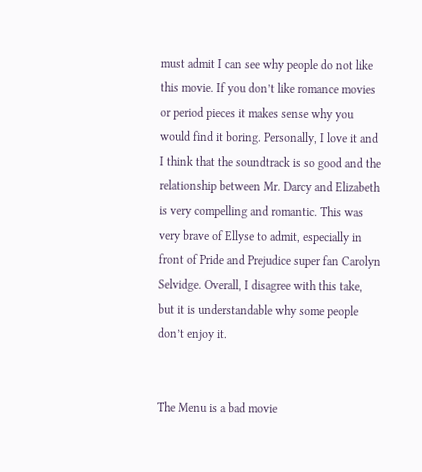must admit I can see why people do not like this movie. If you don’t like romance movies or period pieces it makes sense why you would find it boring. Personally, I love it and I think that the soundtrack is so good and the relationship between Mr. Darcy and Elizabeth is very compelling and romantic. This was very brave of Ellyse to admit, especially in front of Pride and Prejudice super fan Carolyn Selvidge. Overall, I disagree with this take, but it is understandable why some people don’t enjoy it.


The Menu is a bad movie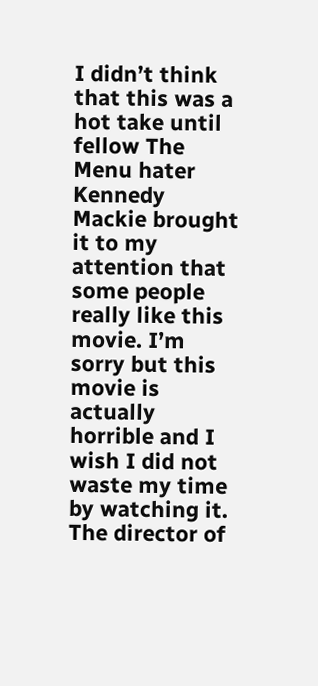I didn’t think that this was a hot take until fellow The Menu hater Kennedy Mackie brought it to my attention that some people really like this movie. I’m sorry but this movie is actually horrible and I wish I did not waste my time by watching it. The director of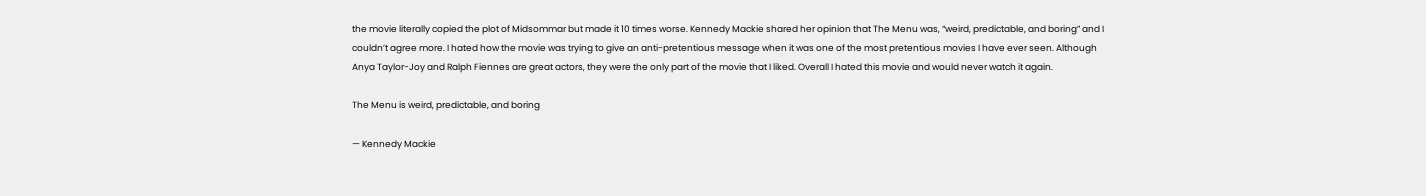the movie literally copied the plot of Midsommar but made it 10 times worse. Kennedy Mackie shared her opinion that The Menu was, “weird, predictable, and boring” and I couldn’t agree more. I hated how the movie was trying to give an anti-pretentious message when it was one of the most pretentious movies I have ever seen. Although Anya Taylor-Joy and Ralph Fiennes are great actors, they were the only part of the movie that I liked. Overall I hated this movie and would never watch it again.

The Menu is weird, predictable, and boring

— Kennedy Mackie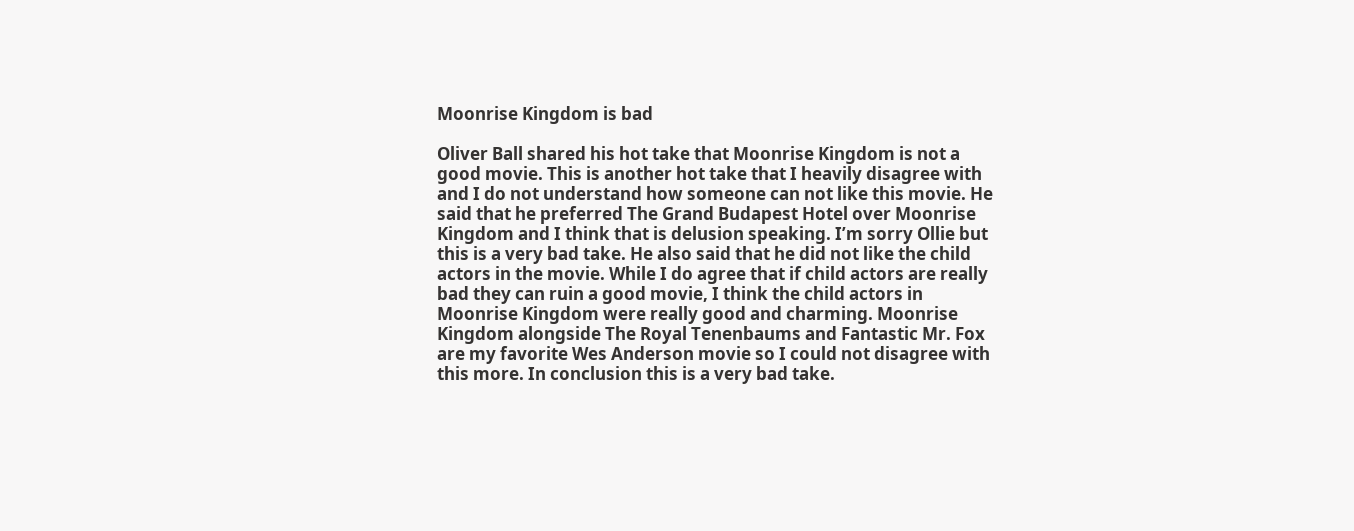Moonrise Kingdom is bad

Oliver Ball shared his hot take that Moonrise Kingdom is not a good movie. This is another hot take that I heavily disagree with and I do not understand how someone can not like this movie. He said that he preferred The Grand Budapest Hotel over Moonrise Kingdom and I think that is delusion speaking. I’m sorry Ollie but this is a very bad take. He also said that he did not like the child actors in the movie. While I do agree that if child actors are really bad they can ruin a good movie, I think the child actors in Moonrise Kingdom were really good and charming. Moonrise Kingdom alongside The Royal Tenenbaums and Fantastic Mr. Fox are my favorite Wes Anderson movie so I could not disagree with this more. In conclusion this is a very bad take.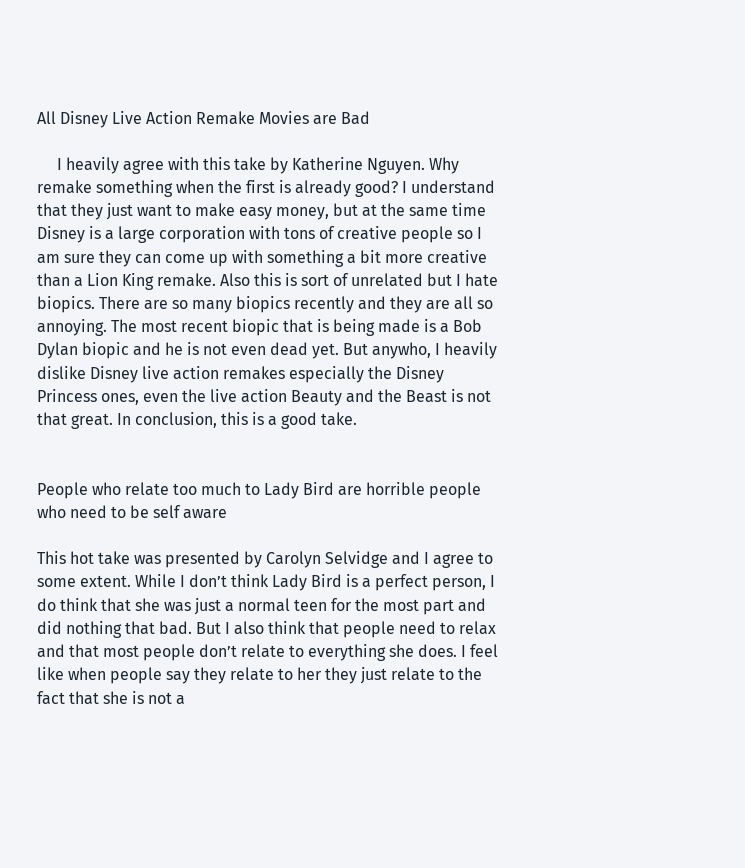All Disney Live Action Remake Movies are Bad

     I heavily agree with this take by Katherine Nguyen. Why remake something when the first is already good? I understand that they just want to make easy money, but at the same time Disney is a large corporation with tons of creative people so I am sure they can come up with something a bit more creative than a Lion King remake. Also this is sort of unrelated but I hate biopics. There are so many biopics recently and they are all so annoying. The most recent biopic that is being made is a Bob Dylan biopic and he is not even dead yet. But anywho, I heavily dislike Disney live action remakes especially the Disney Princess ones, even the live action Beauty and the Beast is not that great. In conclusion, this is a good take.


People who relate too much to Lady Bird are horrible people who need to be self aware

This hot take was presented by Carolyn Selvidge and I agree to some extent. While I don’t think Lady Bird is a perfect person, I do think that she was just a normal teen for the most part and did nothing that bad. But I also think that people need to relax and that most people don’t relate to everything she does. I feel like when people say they relate to her they just relate to the fact that she is not a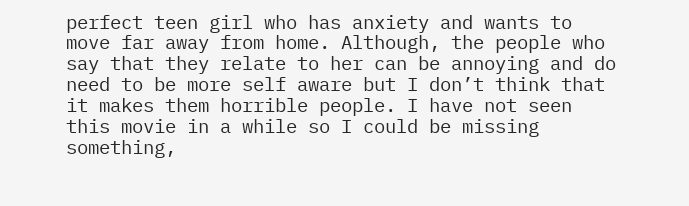perfect teen girl who has anxiety and wants to move far away from home. Although, the people who say that they relate to her can be annoying and do need to be more self aware but I don’t think that it makes them horrible people. I have not seen this movie in a while so I could be missing something,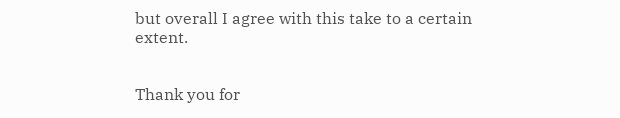but overall I agree with this take to a certain extent.


Thank you for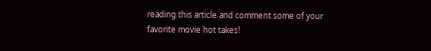reading this article and comment some of your favorite movie hot takes!